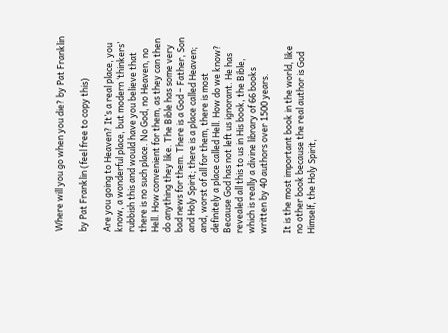Where will you go when you die? by Pat Franklin

by Pat Franklin (feel free to copy this)

Are you going to Heaven? It’s a real place, you know, a wonderful place, but modern ‘thinkers’ rubbish this and would have you believe that there is no such place. No God, no Heaven, no Hell. How convenient for them, as they can then do anything they like. The Bible has some very bad news for them. There is a God – Father, Son and Holy Spirit; there is a place called Heaven; and, worst of all for them, there is most definitely a place called Hell. How do we know? Because God has not left us ignorant. He has revealed all this to us in His book, the Bible, which is really a divine library of 66 books written by 40 authors over 1500 years.

It is the most important book in the world, like no other book because the real author is God Himself, the Holy Spirit,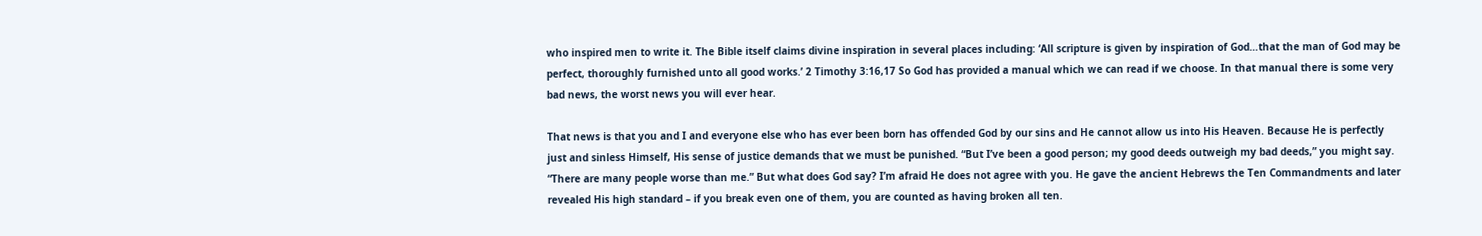who inspired men to write it. The Bible itself claims divine inspiration in several places including: ‘All scripture is given by inspiration of God…that the man of God may be perfect, thoroughly furnished unto all good works.’ 2 Timothy 3:16,17 So God has provided a manual which we can read if we choose. In that manual there is some very bad news, the worst news you will ever hear.

That news is that you and I and everyone else who has ever been born has offended God by our sins and He cannot allow us into His Heaven. Because He is perfectly just and sinless Himself, His sense of justice demands that we must be punished. “But I’ve been a good person; my good deeds outweigh my bad deeds,” you might say. “There are many people worse than me.” But what does God say? I’m afraid He does not agree with you. He gave the ancient Hebrews the Ten Commandments and later revealed His high standard – if you break even one of them, you are counted as having broken all ten.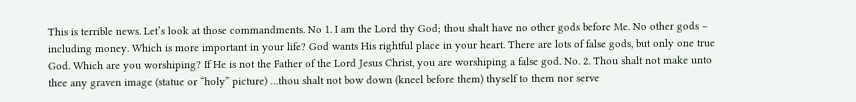This is terrible news. Let’s look at those commandments. No 1. I am the Lord thy God; thou shalt have no other gods before Me. No other gods – including money. Which is more important in your life? God wants His rightful place in your heart. There are lots of false gods, but only one true God. Which are you worshiping? If He is not the Father of the Lord Jesus Christ, you are worshiping a false god. No. 2. Thou shalt not make unto thee any graven image (statue or “holy” picture) …thou shalt not bow down (kneel before them) thyself to them nor serve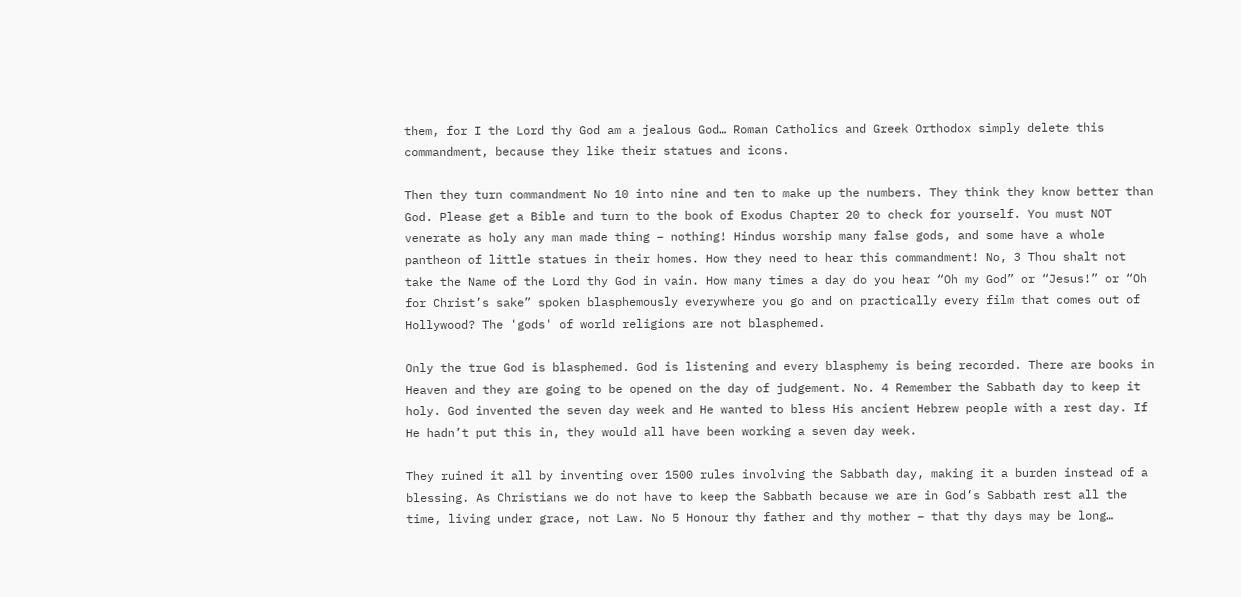them, for I the Lord thy God am a jealous God… Roman Catholics and Greek Orthodox simply delete this commandment, because they like their statues and icons.

Then they turn commandment No 10 into nine and ten to make up the numbers. They think they know better than God. Please get a Bible and turn to the book of Exodus Chapter 20 to check for yourself. You must NOT venerate as holy any man made thing – nothing! Hindus worship many false gods, and some have a whole pantheon of little statues in their homes. How they need to hear this commandment! No, 3 Thou shalt not take the Name of the Lord thy God in vain. How many times a day do you hear “Oh my God” or “Jesus!” or “Oh for Christ’s sake” spoken blasphemously everywhere you go and on practically every film that comes out of Hollywood? The 'gods' of world religions are not blasphemed.

Only the true God is blasphemed. God is listening and every blasphemy is being recorded. There are books in Heaven and they are going to be opened on the day of judgement. No. 4 Remember the Sabbath day to keep it holy. God invented the seven day week and He wanted to bless His ancient Hebrew people with a rest day. If He hadn’t put this in, they would all have been working a seven day week.

They ruined it all by inventing over 1500 rules involving the Sabbath day, making it a burden instead of a blessing. As Christians we do not have to keep the Sabbath because we are in God’s Sabbath rest all the time, living under grace, not Law. No 5 Honour thy father and thy mother – that thy days may be long…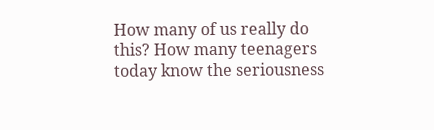How many of us really do this? How many teenagers today know the seriousness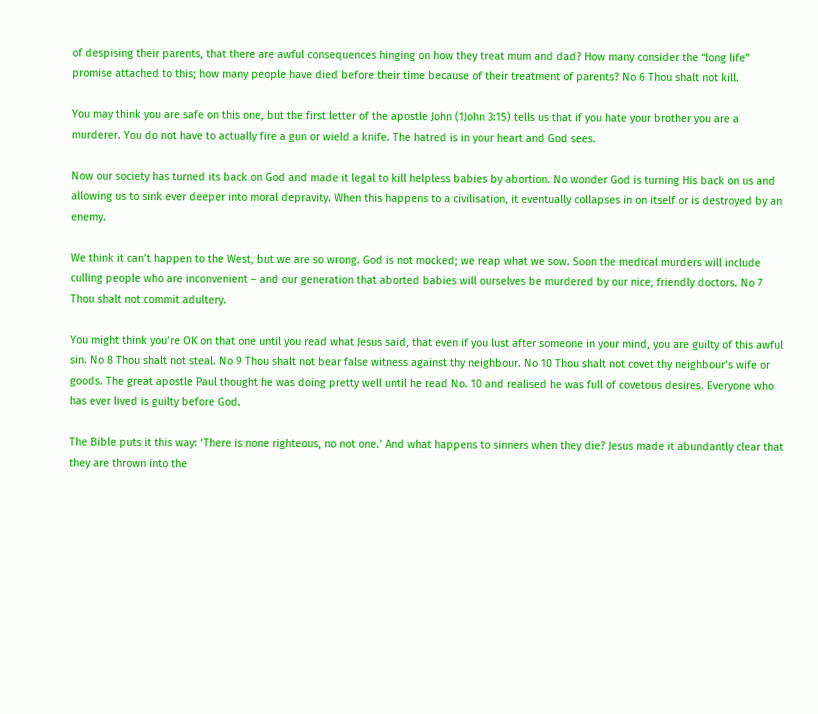of despising their parents, that there are awful consequences hinging on how they treat mum and dad? How many consider the “long life” promise attached to this; how many people have died before their time because of their treatment of parents? No 6 Thou shalt not kill.

You may think you are safe on this one, but the first letter of the apostle John (1John 3:15) tells us that if you hate your brother you are a murderer. You do not have to actually fire a gun or wield a knife. The hatred is in your heart and God sees.

Now our society has turned its back on God and made it legal to kill helpless babies by abortion. No wonder God is turning His back on us and allowing us to sink ever deeper into moral depravity. When this happens to a civilisation, it eventually collapses in on itself or is destroyed by an enemy.

We think it can’t happen to the West, but we are so wrong. God is not mocked; we reap what we sow. Soon the medical murders will include culling people who are inconvenient – and our generation that aborted babies will ourselves be murdered by our nice, friendly doctors. No 7 Thou shalt not commit adultery.

You might think you’re OK on that one until you read what Jesus said, that even if you lust after someone in your mind, you are guilty of this awful sin. No 8 Thou shalt not steal. No 9 Thou shalt not bear false witness against thy neighbour. No 10 Thou shalt not covet thy neighbour’s wife or goods. The great apostle Paul thought he was doing pretty well until he read No. 10 and realised he was full of covetous desires. Everyone who has ever lived is guilty before God.

The Bible puts it this way: ‘There is none righteous, no not one.’ And what happens to sinners when they die? Jesus made it abundantly clear that they are thrown into the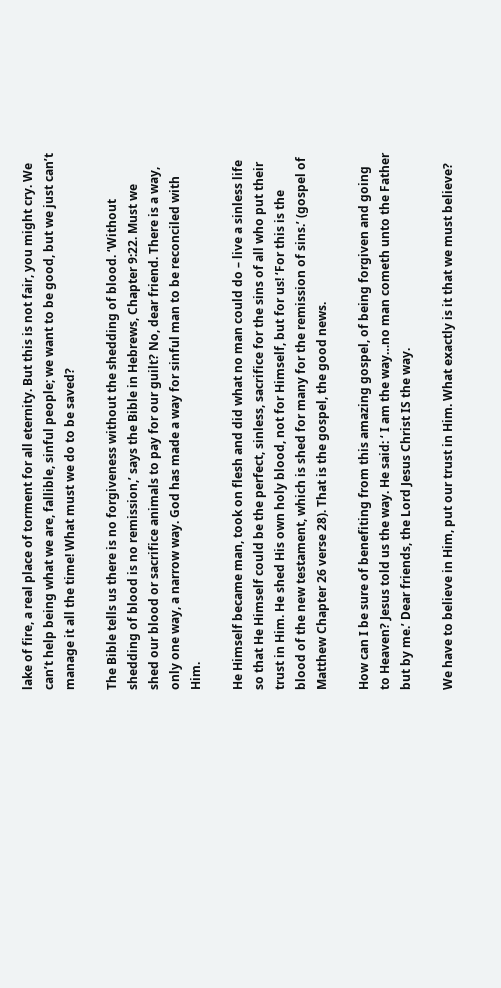lake of fire, a real place of torment for all eternity. But this is not fair, you might cry. We can’t help being what we are, fallible, sinful people; we want to be good, but we just can’t manage it all the time! What must we do to be saved?

The Bible tells us there is no forgiveness without the shedding of blood. ‘Without shedding of blood is no remission,’ says the Bible in Hebrews, Chapter 9:22. Must we shed our blood or sacrifice animals to pay for our guilt? No, dear friend. There is a way, only one way, a narrow way. God has made a way for sinful man to be reconciled with Him.

He Himself became man, took on flesh and did what no man could do – live a sinless life so that He Himself could be the perfect, sinless, sacrifice for the sins of all who put their trust in Him. He shed His own holy blood, not for Himself, but for us! ‘For this is the blood of the new testament, which is shed for many for the remission of sins.’ (gospel of Matthew Chapter 26 verse 28). That is the gospel, the good news.

How can I be sure of benefiting from this amazing gospel, of being forgiven and going to Heaven? Jesus told us the way. He said: ‘ I am the way…no man cometh unto the Father but by me.’ Dear friends, the Lord Jesus Christ IS the way.

We have to believe in Him, put our trust in Him. What exactly is it that we must believe?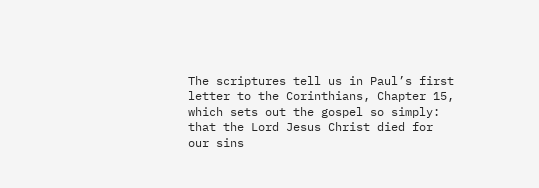The scriptures tell us in Paul’s first letter to the Corinthians, Chapter 15, which sets out the gospel so simply: that the Lord Jesus Christ died for our sins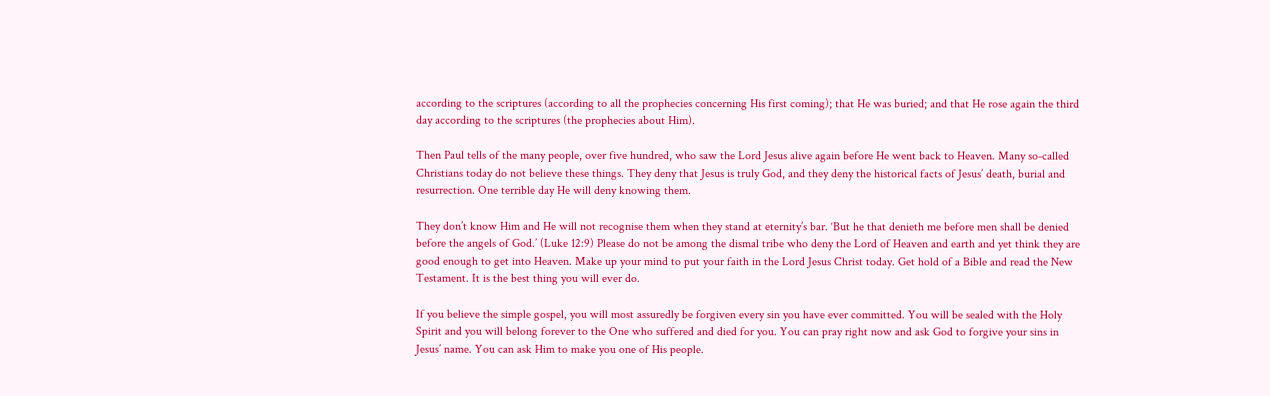according to the scriptures (according to all the prophecies concerning His first coming); that He was buried; and that He rose again the third day according to the scriptures (the prophecies about Him).

Then Paul tells of the many people, over five hundred, who saw the Lord Jesus alive again before He went back to Heaven. Many so-called Christians today do not believe these things. They deny that Jesus is truly God, and they deny the historical facts of Jesus’ death, burial and resurrection. One terrible day He will deny knowing them.

They don’t know Him and He will not recognise them when they stand at eternity’s bar. ‘But he that denieth me before men shall be denied before the angels of God.’ (Luke 12:9) Please do not be among the dismal tribe who deny the Lord of Heaven and earth and yet think they are good enough to get into Heaven. Make up your mind to put your faith in the Lord Jesus Christ today. Get hold of a Bible and read the New Testament. It is the best thing you will ever do.

If you believe the simple gospel, you will most assuredly be forgiven every sin you have ever committed. You will be sealed with the Holy Spirit and you will belong forever to the One who suffered and died for you. You can pray right now and ask God to forgive your sins in Jesus’ name. You can ask Him to make you one of His people.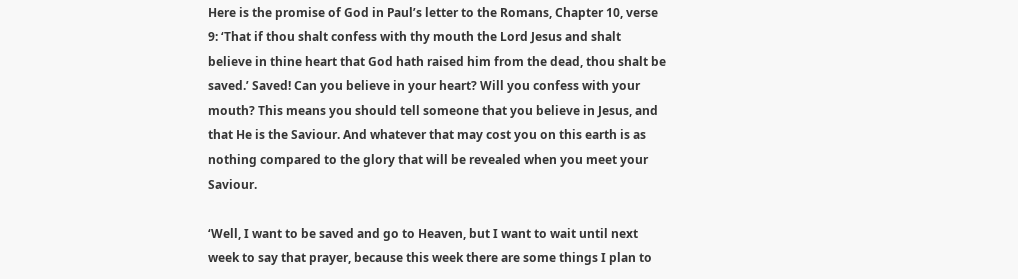Here is the promise of God in Paul’s letter to the Romans, Chapter 10, verse 9: ‘That if thou shalt confess with thy mouth the Lord Jesus and shalt believe in thine heart that God hath raised him from the dead, thou shalt be saved.’ Saved! Can you believe in your heart? Will you confess with your mouth? This means you should tell someone that you believe in Jesus, and that He is the Saviour. And whatever that may cost you on this earth is as nothing compared to the glory that will be revealed when you meet your Saviour.

‘Well, I want to be saved and go to Heaven, but I want to wait until next week to say that prayer, because this week there are some things I plan to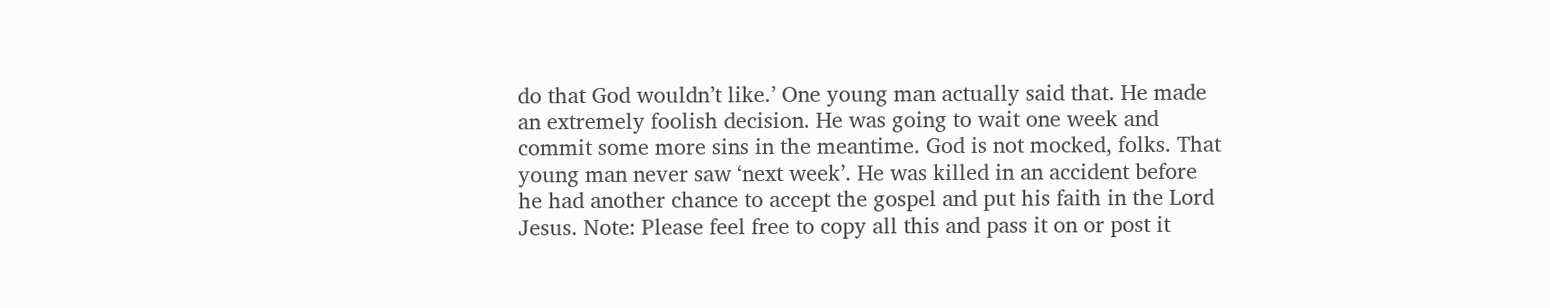do that God wouldn’t like.’ One young man actually said that. He made an extremely foolish decision. He was going to wait one week and commit some more sins in the meantime. God is not mocked, folks. That young man never saw ‘next week’. He was killed in an accident before he had another chance to accept the gospel and put his faith in the Lord Jesus. Note: Please feel free to copy all this and pass it on or post it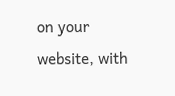on your website, with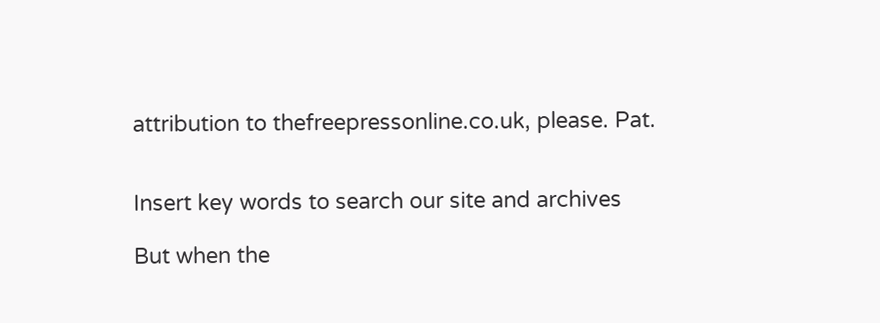attribution to thefreepressonline.co.uk, please. Pat.


Insert key words to search our site and archives

But when the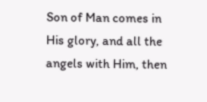Son of Man comes in His glory, and all the angels with Him, then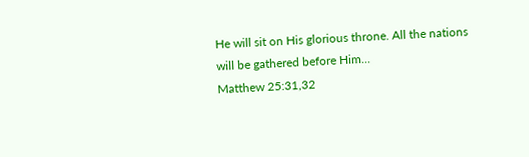He will sit on His glorious throne. All the nations will be gathered before Him...
Matthew 25:31,32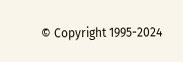© Copyright 1995-2024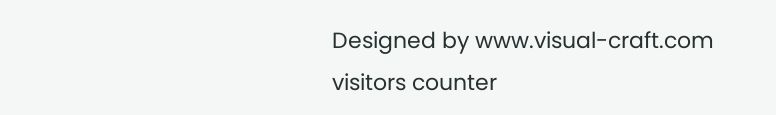Designed by www.visual-craft.com
visitors counter